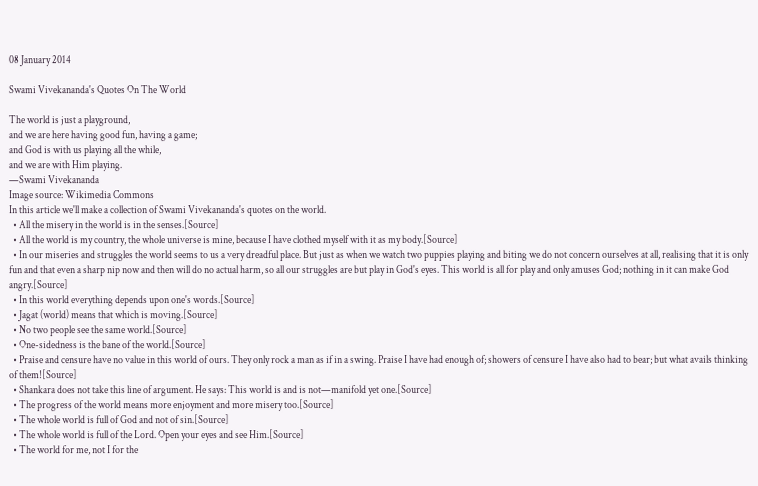08 January 2014

Swami Vivekananda's Quotes On The World

The world is just a playground,
and we are here having good fun, having a game;
and God is with us playing all the while,
and we are with Him playing.
—Swami Vivekananda
Image source: Wikimedia Commons
In this article we'll make a collection of Swami Vivekananda's quotes on the world.
  • All the misery in the world is in the senses.[Source]
  • All the world is my country, the whole universe is mine, because I have clothed myself with it as my body.[Source]
  • In our miseries and struggles the world seems to us a very dreadful place. But just as when we watch two puppies playing and biting we do not concern ourselves at all, realising that it is only fun and that even a sharp nip now and then will do no actual harm, so all our struggles are but play in God's eyes. This world is all for play and only amuses God; nothing in it can make God angry.[Source]
  • In this world everything depends upon one's words.[Source]
  • Jagat (world) means that which is moving.[Source]
  • No two people see the same world.[Source]
  • One-sidedness is the bane of the world.[Source]
  • Praise and censure have no value in this world of ours. They only rock a man as if in a swing. Praise I have had enough of; showers of censure I have also had to bear; but what avails thinking of them![Source]
  • Shankara does not take this line of argument. He says: This world is and is not—manifold yet one.[Source]
  • The progress of the world means more enjoyment and more misery too.[Source]
  • The whole world is full of God and not of sin.[Source]
  • The whole world is full of the Lord. Open your eyes and see Him.[Source]
  • The world for me, not I for the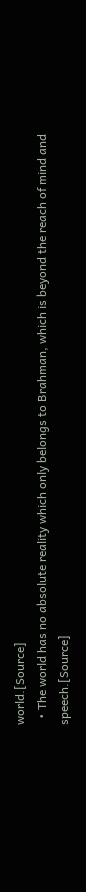world.[Source]
  • The world has no absolute reality which only belongs to Brahman, which is beyond the reach of mind and speech.[Source]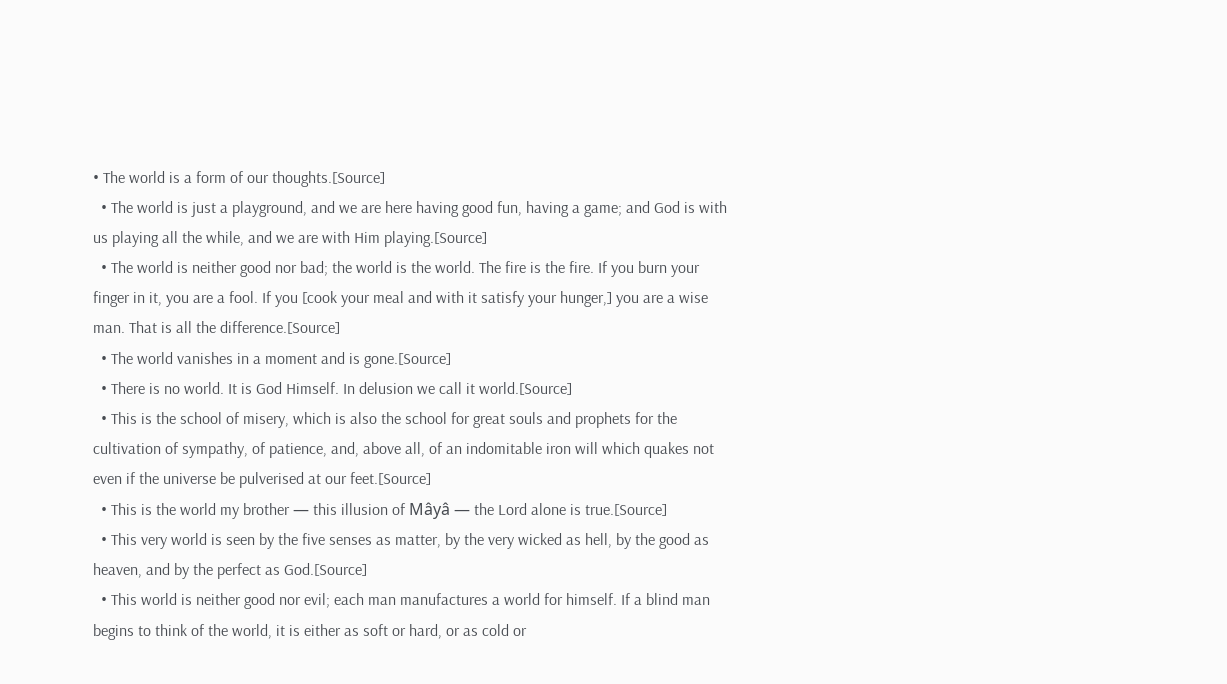• The world is a form of our thoughts.[Source]
  • The world is just a playground, and we are here having good fun, having a game; and God is with us playing all the while, and we are with Him playing.[Source]
  • The world is neither good nor bad; the world is the world. The fire is the fire. If you burn your finger in it, you are a fool. If you [cook your meal and with it satisfy your hunger,] you are a wise man. That is all the difference.[Source]
  • The world vanishes in a moment and is gone.[Source]
  • There is no world. It is God Himself. In delusion we call it world.[Source]
  • This is the school of misery, which is also the school for great souls and prophets for the cultivation of sympathy, of patience, and, above all, of an indomitable iron will which quakes not even if the universe be pulverised at our feet.[Source]
  • This is the world my brother — this illusion of Mâyâ — the Lord alone is true.[Source]
  • This very world is seen by the five senses as matter, by the very wicked as hell, by the good as heaven, and by the perfect as God.[Source]
  • This world is neither good nor evil; each man manufactures a world for himself. If a blind man begins to think of the world, it is either as soft or hard, or as cold or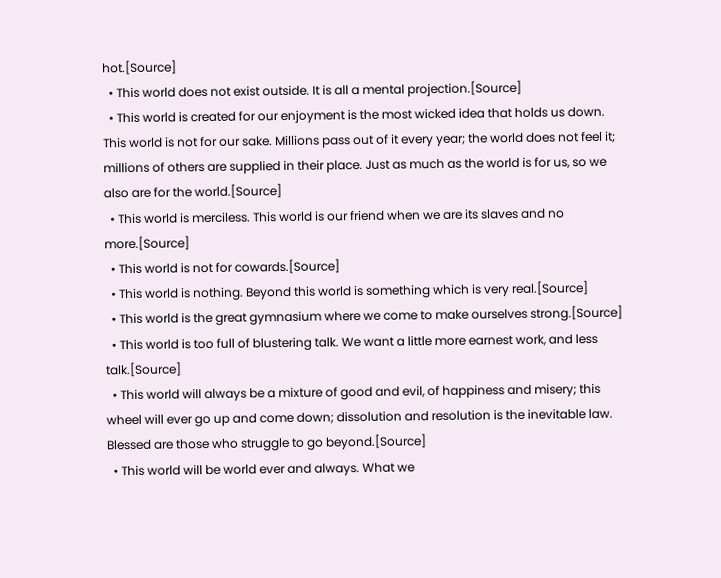hot.[Source]
  • This world does not exist outside. It is all a mental projection.[Source]
  • This world is created for our enjoyment is the most wicked idea that holds us down. This world is not for our sake. Millions pass out of it every year; the world does not feel it; millions of others are supplied in their place. Just as much as the world is for us, so we also are for the world.[Source]
  • This world is merciless. This world is our friend when we are its slaves and no more.[Source]
  • This world is not for cowards.[Source]
  • This world is nothing. Beyond this world is something which is very real.[Source]
  • This world is the great gymnasium where we come to make ourselves strong.[Source]
  • This world is too full of blustering talk. We want a little more earnest work, and less talk.[Source]
  • This world will always be a mixture of good and evil, of happiness and misery; this wheel will ever go up and come down; dissolution and resolution is the inevitable law. Blessed are those who struggle to go beyond.[Source]
  • This world will be world ever and always. What we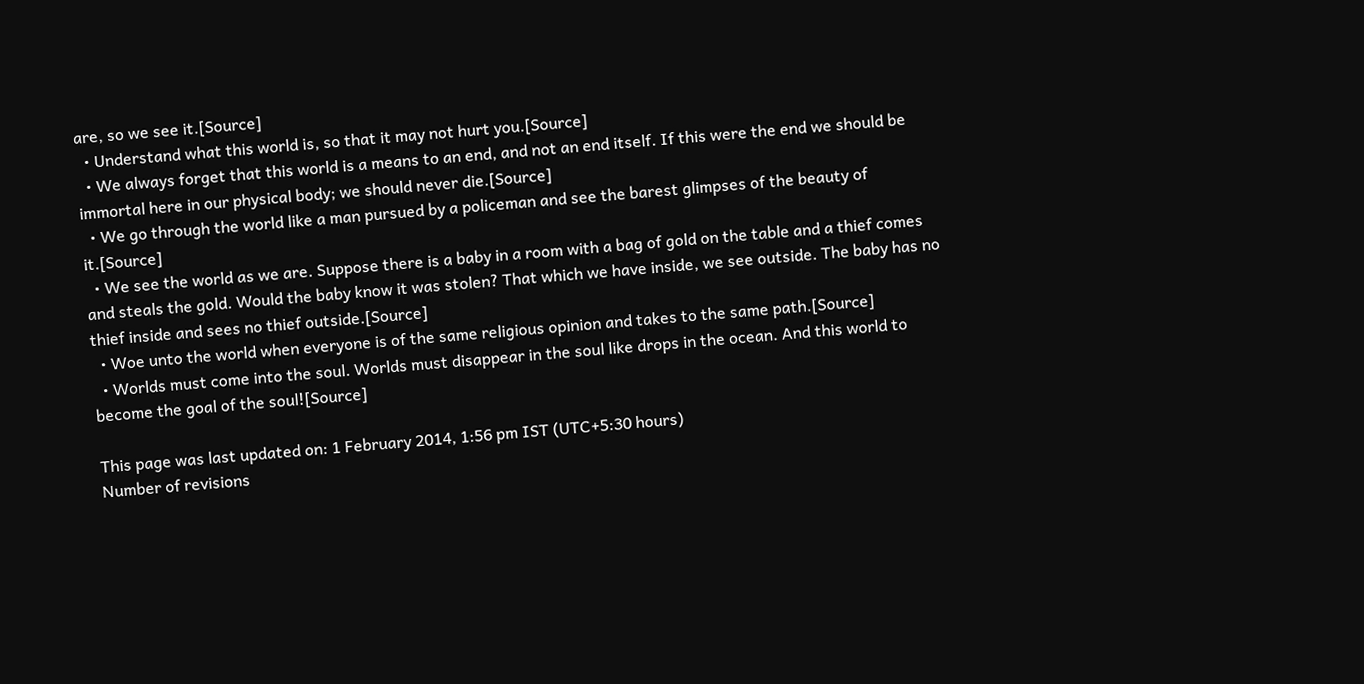are, so we see it.[Source]
  • Understand what this world is, so that it may not hurt you.[Source]
  • We always forget that this world is a means to an end, and not an end itself. If this were the end we should be immortal here in our physical body; we should never die.[Source]
  • We go through the world like a man pursued by a policeman and see the barest glimpses of the beauty of it.[Source]
  • We see the world as we are. Suppose there is a baby in a room with a bag of gold on the table and a thief comes and steals the gold. Would the baby know it was stolen? That which we have inside, we see outside. The baby has no thief inside and sees no thief outside.[Source]
  • Woe unto the world when everyone is of the same religious opinion and takes to the same path.[Source]
  • Worlds must come into the soul. Worlds must disappear in the soul like drops in the ocean. And this world to become the goal of the soul![Source]

This page was last updated on: 1 February 2014, 1:56 pm IST (UTC+5:30 hours)
Number of revisions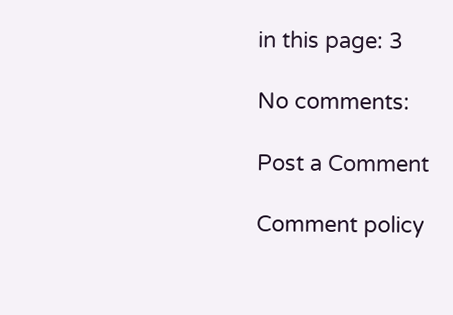in this page: 3

No comments:

Post a Comment

Comment policy